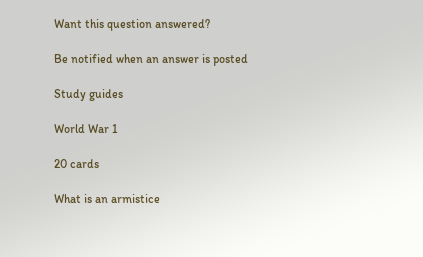Want this question answered?

Be notified when an answer is posted

Study guides

World War 1

20 cards

What is an armistice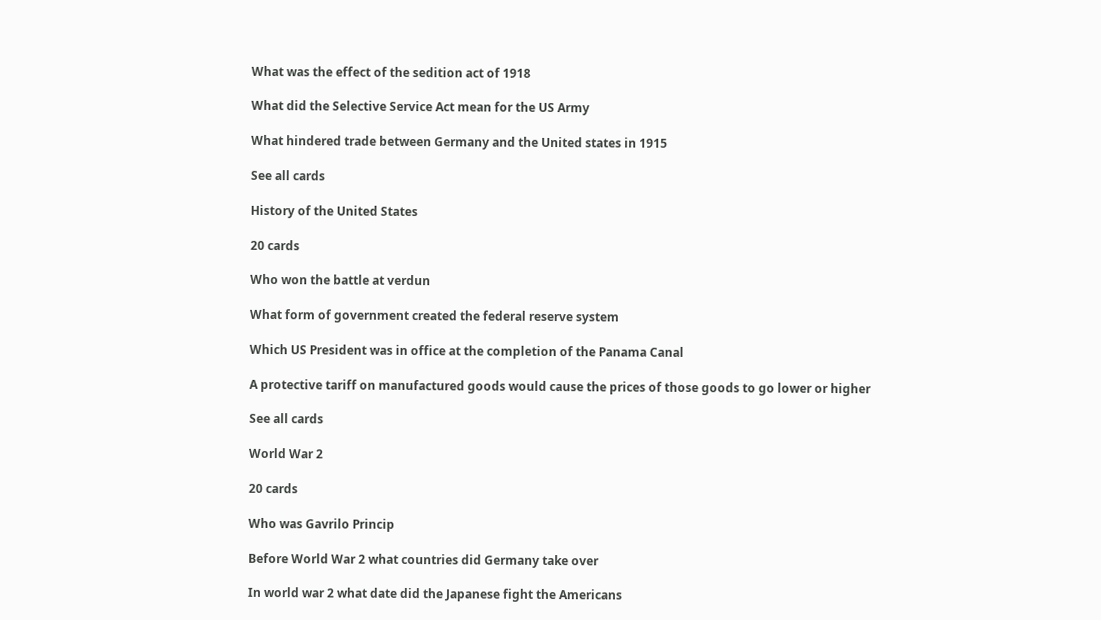What was the effect of the sedition act of 1918

What did the Selective Service Act mean for the US Army

What hindered trade between Germany and the United states in 1915

See all cards

History of the United States

20 cards

Who won the battle at verdun

What form of government created the federal reserve system

Which US President was in office at the completion of the Panama Canal

A protective tariff on manufactured goods would cause the prices of those goods to go lower or higher

See all cards

World War 2

20 cards

Who was Gavrilo Princip

Before World War 2 what countries did Germany take over

In world war 2 what date did the Japanese fight the Americans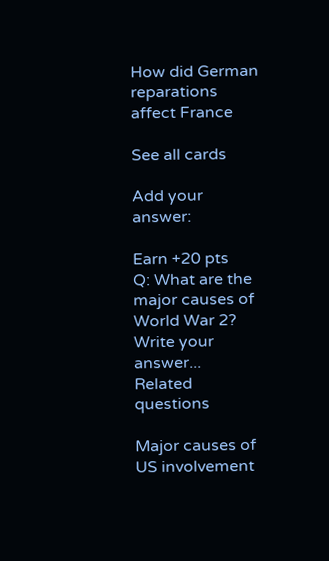How did German reparations affect France

See all cards

Add your answer:

Earn +20 pts
Q: What are the major causes of World War 2?
Write your answer...
Related questions

Major causes of US involvement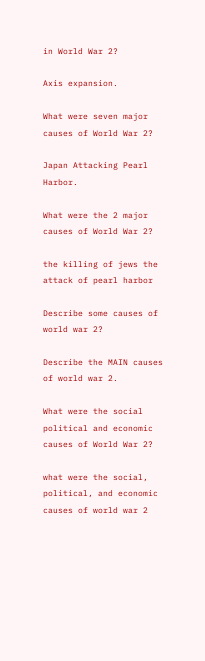in World War 2?

Axis expansion.

What were seven major causes of World War 2?

Japan Attacking Pearl Harbor.

What were the 2 major causes of World War 2?

the killing of jews the attack of pearl harbor

Describe some causes of world war 2?

Describe the MAIN causes of world war 2.

What were the social political and economic causes of World War 2?

what were the social, political, and economic causes of world war 2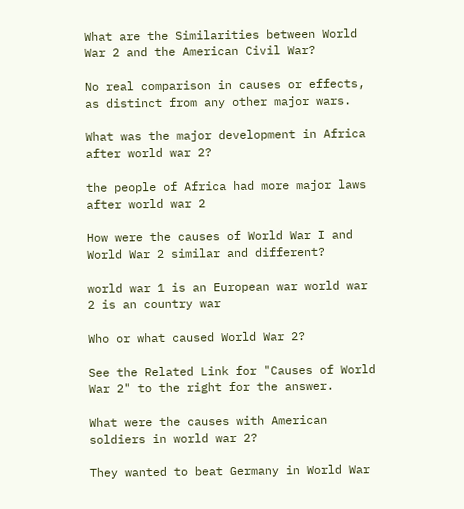What are the Similarities between World War 2 and the American Civil War?

No real comparison in causes or effects, as distinct from any other major wars.

What was the major development in Africa after world war 2?

the people of Africa had more major laws after world war 2

How were the causes of World War I and World War 2 similar and different?

world war 1 is an European war world war 2 is an country war

Who or what caused World War 2?

See the Related Link for "Causes of World War 2" to the right for the answer.

What were the causes with American soldiers in world war 2?

They wanted to beat Germany in World War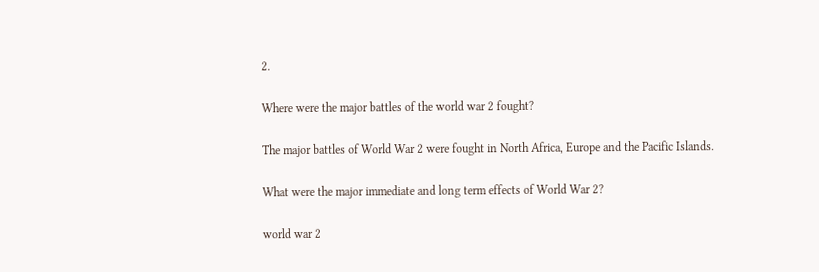2.

Where were the major battles of the world war 2 fought?

The major battles of World War 2 were fought in North Africa, Europe and the Pacific Islands.

What were the major immediate and long term effects of World War 2?

world war 2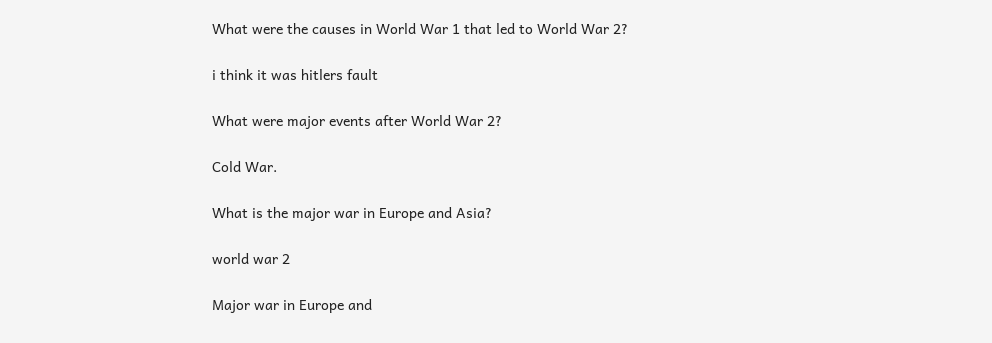What were the causes in World War 1 that led to World War 2?

i think it was hitlers fault

What were major events after World War 2?

Cold War.

What is the major war in Europe and Asia?

world war 2

Major war in Europe and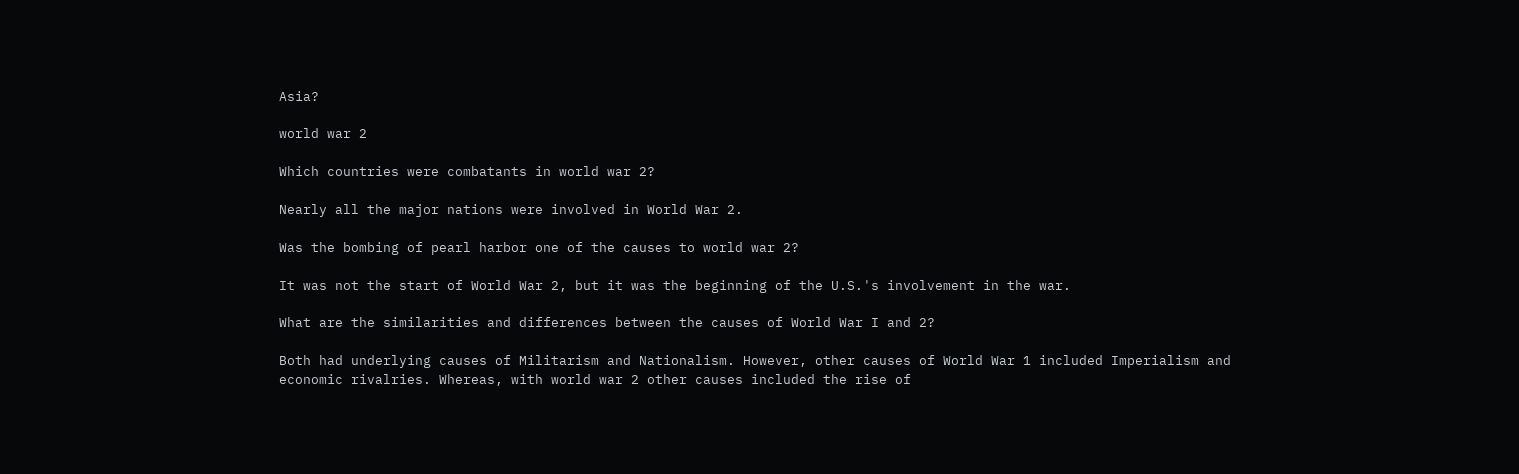Asia?

world war 2

Which countries were combatants in world war 2?

Nearly all the major nations were involved in World War 2.

Was the bombing of pearl harbor one of the causes to world war 2?

It was not the start of World War 2, but it was the beginning of the U.S.'s involvement in the war.

What are the similarities and differences between the causes of World War I and 2?

Both had underlying causes of Militarism and Nationalism. However, other causes of World War 1 included Imperialism and economic rivalries. Whereas, with world war 2 other causes included the rise of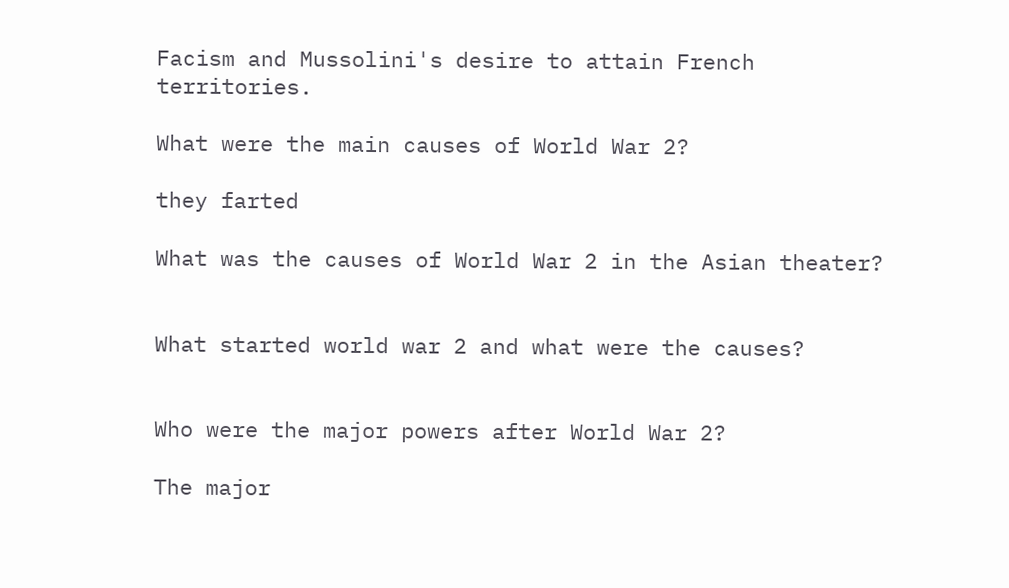Facism and Mussolini's desire to attain French territories.

What were the main causes of World War 2?

they farted

What was the causes of World War 2 in the Asian theater?


What started world war 2 and what were the causes?


Who were the major powers after World War 2?

The major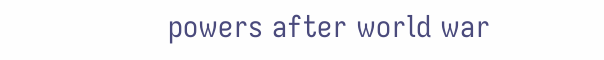powers after world war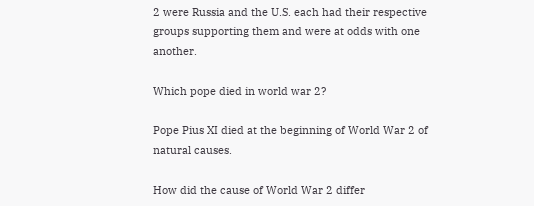2 were Russia and the U.S. each had their respective groups supporting them and were at odds with one another.

Which pope died in world war 2?

Pope Pius XI died at the beginning of World War 2 of natural causes.

How did the cause of World War 2 differ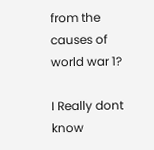from the causes of world war 1?

I Really dont know